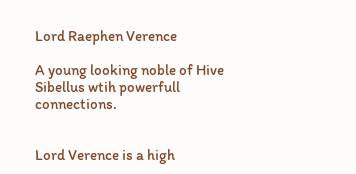Lord Raephen Verence

A young looking noble of Hive Sibellus wtih powerfull connections.


Lord Verence is a high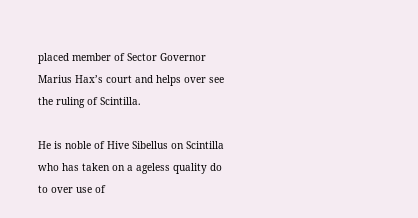placed member of Sector Governor Marius Hax’s court and helps over see the ruling of Scintilla.

He is noble of Hive Sibellus on Scintilla who has taken on a ageless quality do to over use of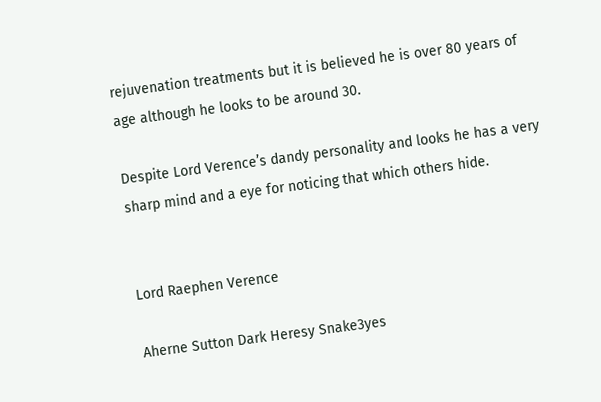rejuvenation treatments but it is believed he is over 80 years of age although he looks to be around 30.

Despite Lord Verence’s dandy personality and looks he has a very sharp mind and a eye for noticing that which others hide.


Lord Raephen Verence

Aherne Sutton Dark Heresy Snake3yes